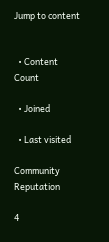Jump to content


  • Content Count

  • Joined

  • Last visited

Community Reputation

4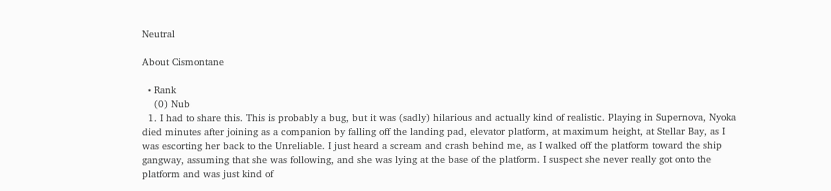Neutral

About Cismontane

  • Rank
    (0) Nub
  1. I had to share this. This is probably a bug, but it was (sadly) hilarious and actually kind of realistic. Playing in Supernova, Nyoka died minutes after joining as a companion by falling off the landing pad, elevator platform, at maximum height, at Stellar Bay, as I was escorting her back to the Unreliable. I just heard a scream and crash behind me, as I walked off the platform toward the ship gangway, assuming that she was following, and she was lying at the base of the platform. I suspect she never really got onto the platform and was just kind of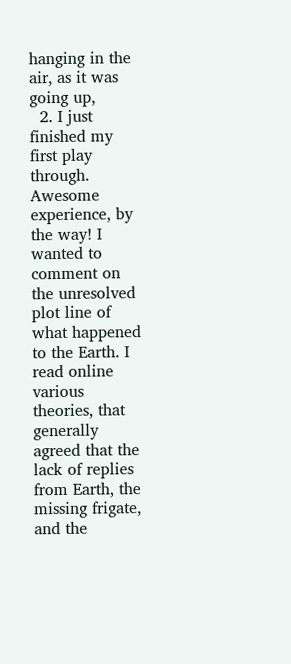hanging in the air, as it was going up,
  2. I just finished my first play through. Awesome experience, by the way! I wanted to comment on the unresolved plot line of what happened to the Earth. I read online various theories, that generally agreed that the lack of replies from Earth, the missing frigate, and the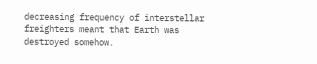decreasing frequency of interstellar freighters meant that Earth was destroyed somehow.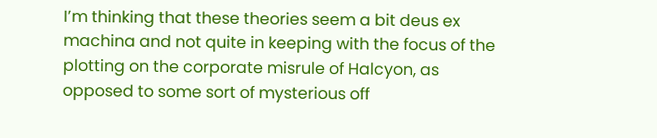I’m thinking that these theories seem a bit deus ex machina and not quite in keeping with the focus of the plotting on the corporate misrule of Halcyon, as opposed to some sort of mysterious off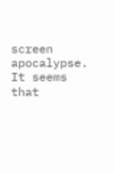screen apocalypse. It seems that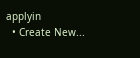applyin
  • Create New...